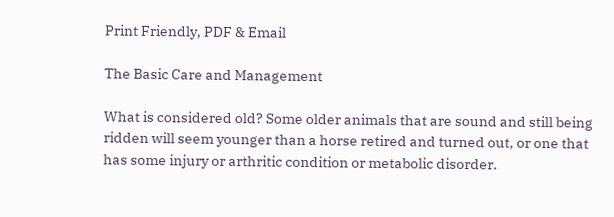Print Friendly, PDF & Email

The Basic Care and Management

What is considered old? Some older animals that are sound and still being ridden will seem younger than a horse retired and turned out, or one that has some injury or arthritic condition or metabolic disorder.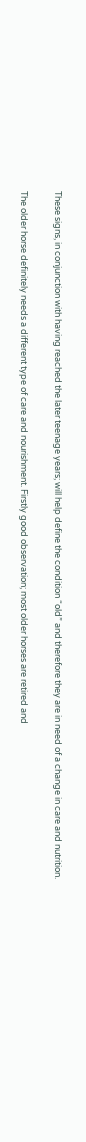These signs, in conjunction with having reached the later teenage years; will help define the condition “old” and therefore they are in need of a change in care and nutrition.

The older horse definitely needs a different type of care and nourishment. Firstly good observation; most older horses are retired and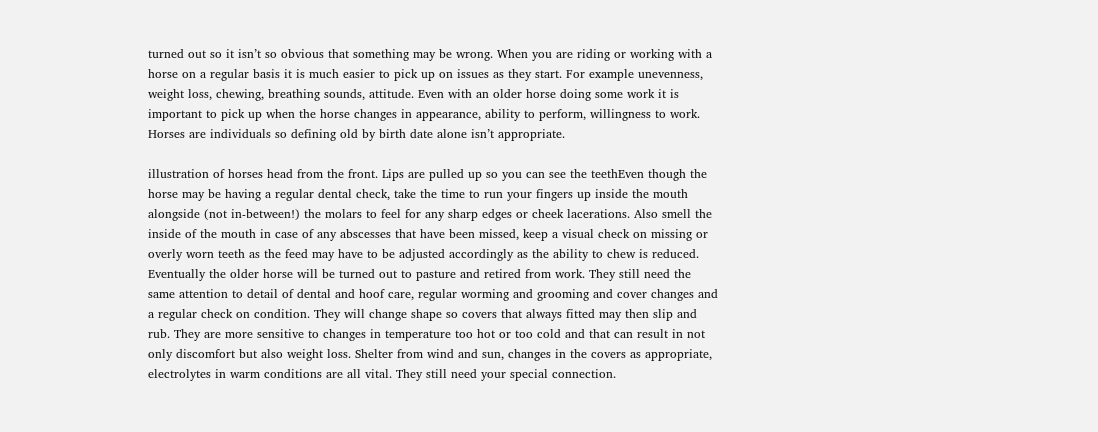turned out so it isn’t so obvious that something may be wrong. When you are riding or working with a horse on a regular basis it is much easier to pick up on issues as they start. For example unevenness, weight loss, chewing, breathing sounds, attitude. Even with an older horse doing some work it is important to pick up when the horse changes in appearance, ability to perform, willingness to work. Horses are individuals so defining old by birth date alone isn’t appropriate.

illustration of horses head from the front. Lips are pulled up so you can see the teethEven though the horse may be having a regular dental check, take the time to run your fingers up inside the mouth alongside (not in-between!) the molars to feel for any sharp edges or cheek lacerations. Also smell the inside of the mouth in case of any abscesses that have been missed, keep a visual check on missing or overly worn teeth as the feed may have to be adjusted accordingly as the ability to chew is reduced. Eventually the older horse will be turned out to pasture and retired from work. They still need the same attention to detail of dental and hoof care, regular worming and grooming and cover changes and a regular check on condition. They will change shape so covers that always fitted may then slip and rub. They are more sensitive to changes in temperature too hot or too cold and that can result in not only discomfort but also weight loss. Shelter from wind and sun, changes in the covers as appropriate, electrolytes in warm conditions are all vital. They still need your special connection.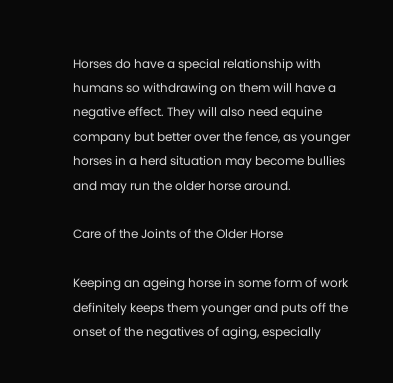Horses do have a special relationship with humans so withdrawing on them will have a negative effect. They will also need equine company but better over the fence, as younger horses in a herd situation may become bullies and may run the older horse around.

Care of the Joints of the Older Horse

Keeping an ageing horse in some form of work definitely keeps them younger and puts off the onset of the negatives of aging, especially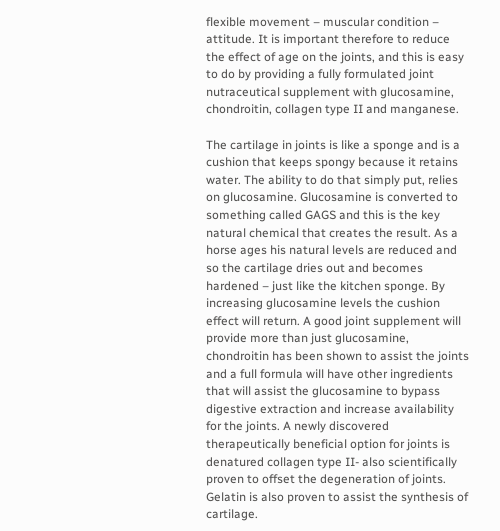flexible movement – muscular condition – attitude. It is important therefore to reduce the effect of age on the joints, and this is easy to do by providing a fully formulated joint nutraceutical supplement with glucosamine, chondroitin, collagen type II and manganese.

The cartilage in joints is like a sponge and is a cushion that keeps spongy because it retains water. The ability to do that simply put, relies on glucosamine. Glucosamine is converted to something called GAGS and this is the key natural chemical that creates the result. As a horse ages his natural levels are reduced and so the cartilage dries out and becomes hardened – just like the kitchen sponge. By increasing glucosamine levels the cushion effect will return. A good joint supplement will provide more than just glucosamine, chondroitin has been shown to assist the joints and a full formula will have other ingredients that will assist the glucosamine to bypass digestive extraction and increase availability for the joints. A newly discovered therapeutically beneficial option for joints is denatured collagen type II- also scientifically proven to offset the degeneration of joints. Gelatin is also proven to assist the synthesis of cartilage.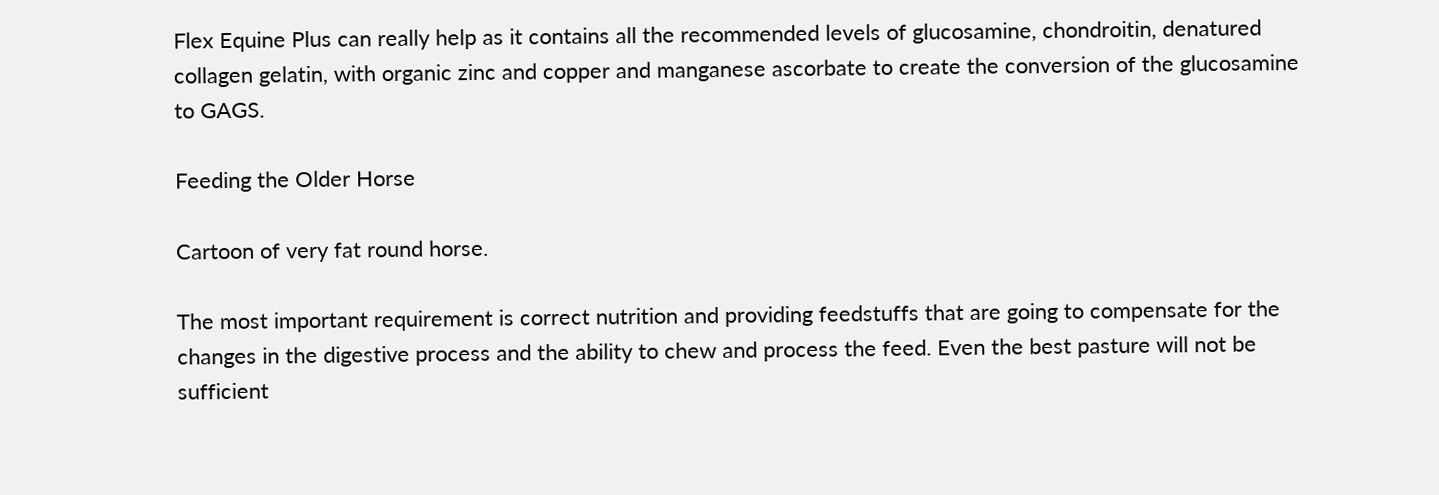Flex Equine Plus can really help as it contains all the recommended levels of glucosamine, chondroitin, denatured collagen gelatin, with organic zinc and copper and manganese ascorbate to create the conversion of the glucosamine to GAGS.

Feeding the Older Horse

Cartoon of very fat round horse.

The most important requirement is correct nutrition and providing feedstuffs that are going to compensate for the changes in the digestive process and the ability to chew and process the feed. Even the best pasture will not be sufficient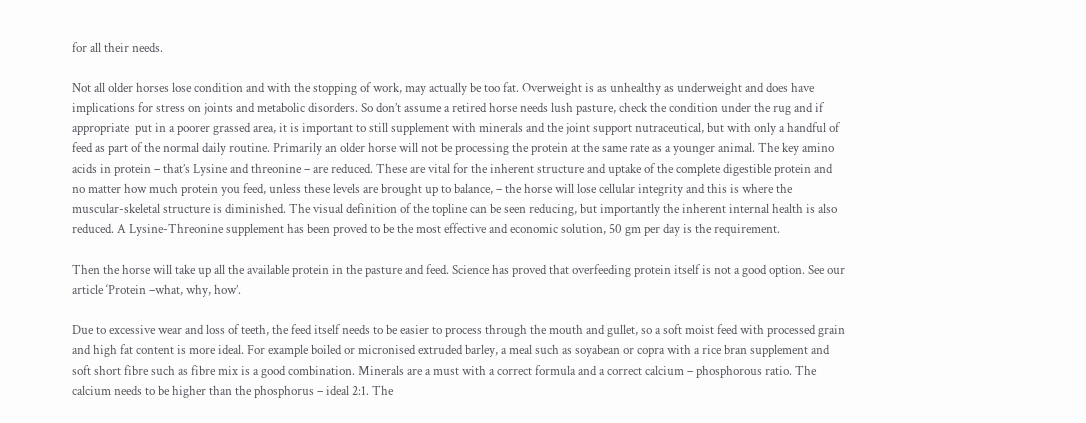for all their needs.

Not all older horses lose condition and with the stopping of work, may actually be too fat. Overweight is as unhealthy as underweight and does have implications for stress on joints and metabolic disorders. So don’t assume a retired horse needs lush pasture, check the condition under the rug and if appropriate  put in a poorer grassed area, it is important to still supplement with minerals and the joint support nutraceutical, but with only a handful of feed as part of the normal daily routine. Primarily an older horse will not be processing the protein at the same rate as a younger animal. The key amino acids in protein – that’s Lysine and threonine – are reduced. These are vital for the inherent structure and uptake of the complete digestible protein and no matter how much protein you feed, unless these levels are brought up to balance, – the horse will lose cellular integrity and this is where the muscular-skeletal structure is diminished. The visual definition of the topline can be seen reducing, but importantly the inherent internal health is also reduced. A Lysine-Threonine supplement has been proved to be the most effective and economic solution, 50 gm per day is the requirement.

Then the horse will take up all the available protein in the pasture and feed. Science has proved that overfeeding protein itself is not a good option. See our article ‘Protein –what, why, how’.

Due to excessive wear and loss of teeth, the feed itself needs to be easier to process through the mouth and gullet, so a soft moist feed with processed grain and high fat content is more ideal. For example boiled or micronised extruded barley, a meal such as soyabean or copra with a rice bran supplement and soft short fibre such as fibre mix is a good combination. Minerals are a must with a correct formula and a correct calcium – phosphorous ratio. The calcium needs to be higher than the phosphorus – ideal 2:1. The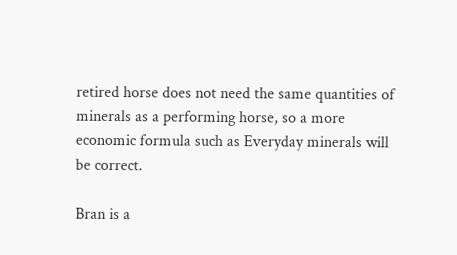retired horse does not need the same quantities of minerals as a performing horse, so a more economic formula such as Everyday minerals will be correct.

Bran is a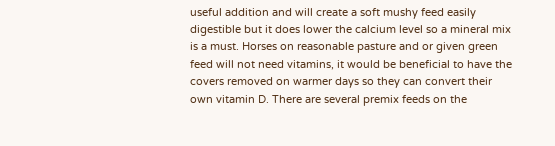useful addition and will create a soft mushy feed easily digestible but it does lower the calcium level so a mineral mix is a must. Horses on reasonable pasture and or given green feed will not need vitamins, it would be beneficial to have the covers removed on warmer days so they can convert their own vitamin D. There are several premix feeds on the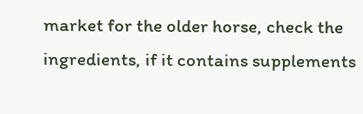market for the older horse, check the ingredients, if it contains supplements